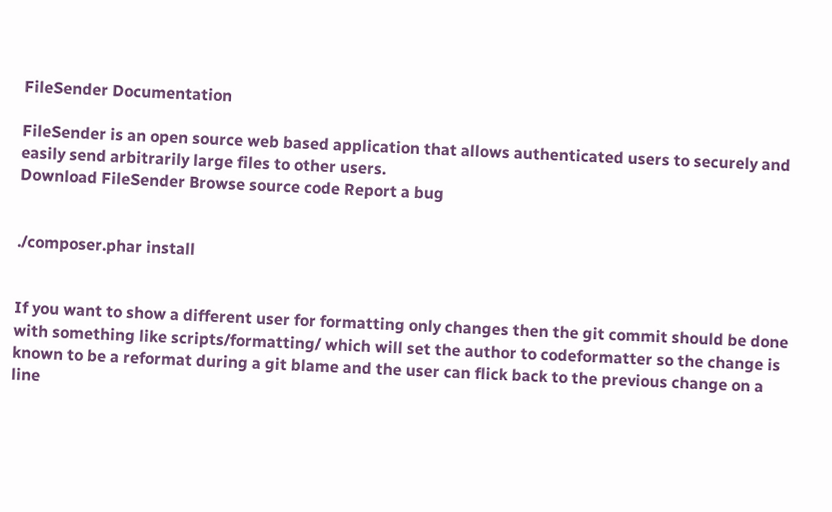FileSender Documentation

FileSender is an open source web based application that allows authenticated users to securely and easily send arbitrarily large files to other users.
Download FileSender Browse source code Report a bug


./composer.phar install


If you want to show a different user for formatting only changes then the git commit should be done with something like scripts/formatting/ which will set the author to codeformatter so the change is known to be a reformat during a git blame and the user can flick back to the previous change on a line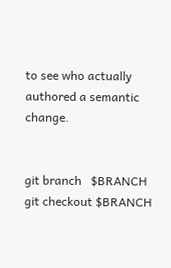to see who actually authored a semantic change.


git branch   $BRANCH
git checkout $BRANCH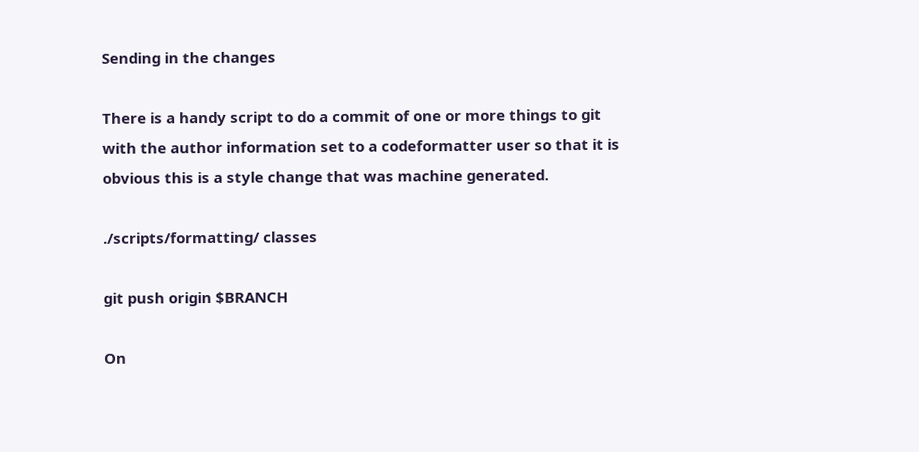Sending in the changes

There is a handy script to do a commit of one or more things to git with the author information set to a codeformatter user so that it is obvious this is a style change that was machine generated.

./scripts/formatting/ classes

git push origin $BRANCH

On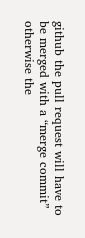github the pull request will have to be merged with a “merge commit” otherwise the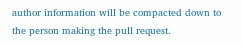author information will be compacted down to the person making the pull request.